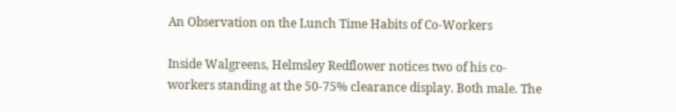An Observation on the Lunch Time Habits of Co-Workers

Inside Walgreens, Helmsley Redflower notices two of his co-workers standing at the 50-75% clearance display. Both male. The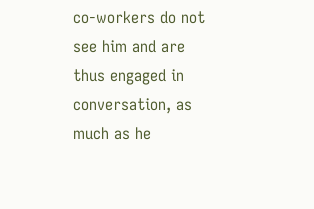co-workers do not see him and are thus engaged in conversation, as much as he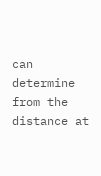can determine from the distance at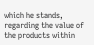which he stands, regarding the value of the products within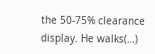the 50-75% clearance display. He walks(…)